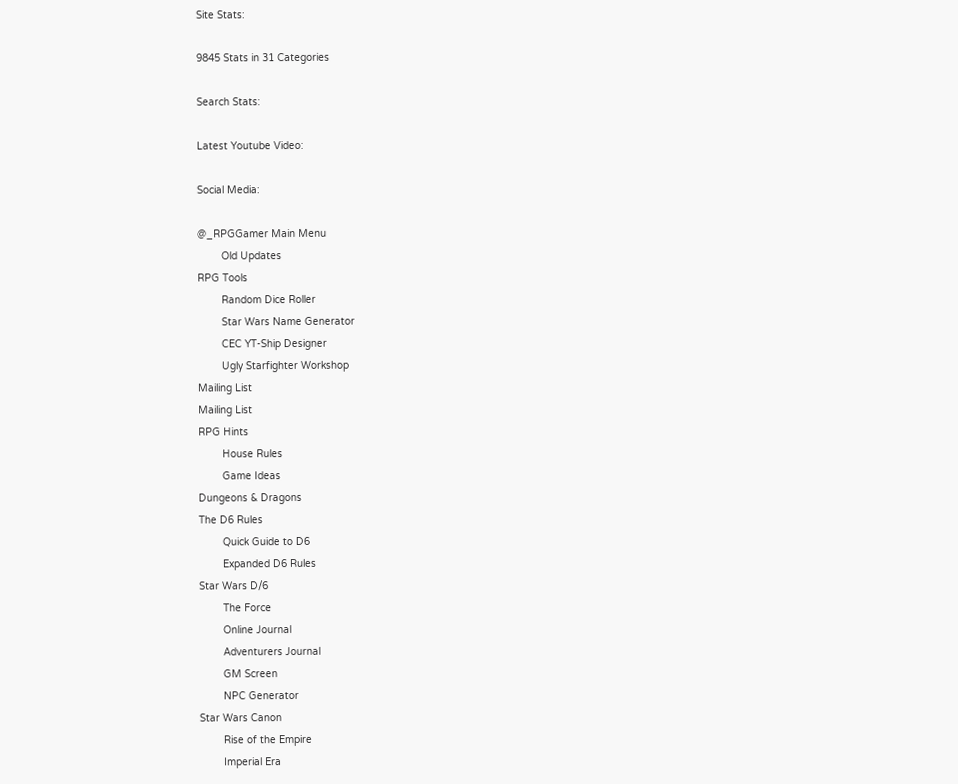Site Stats:

9845 Stats in 31 Categories

Search Stats:

Latest Youtube Video:

Social Media:

@_RPGGamer Main Menu
        Old Updates
RPG Tools
        Random Dice Roller
        Star Wars Name Generator
        CEC YT-Ship Designer
        Ugly Starfighter Workshop
Mailing List
Mailing List
RPG Hints
        House Rules
        Game Ideas
Dungeons & Dragons
The D6 Rules
        Quick Guide to D6
        Expanded D6 Rules
Star Wars D/6
        The Force
        Online Journal
        Adventurers Journal
        GM Screen
        NPC Generator
Star Wars Canon
        Rise of the Empire
        Imperial Era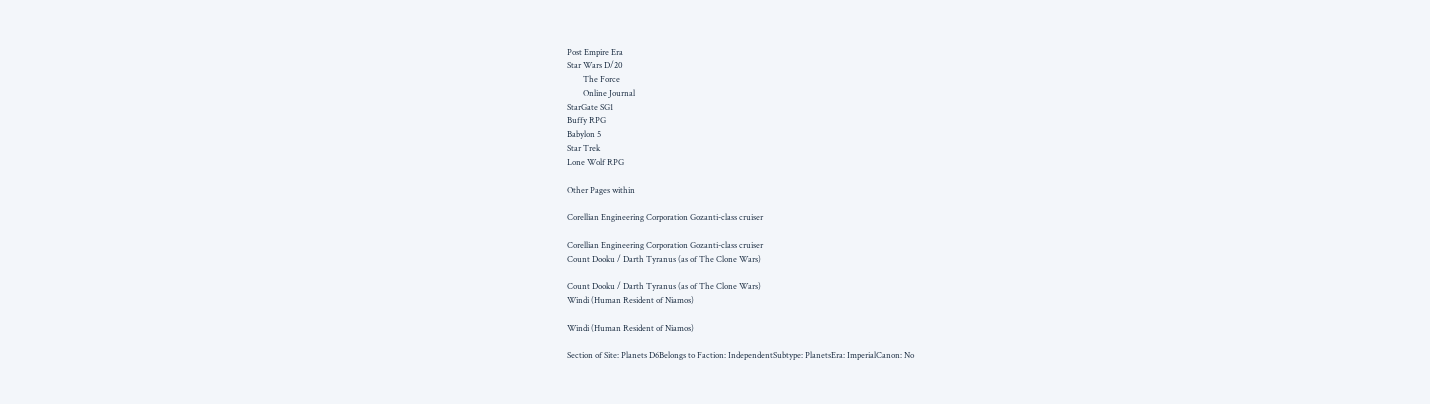Post Empire Era
Star Wars D/20
        The Force
        Online Journal
StarGate SG1
Buffy RPG
Babylon 5
Star Trek
Lone Wolf RPG

Other Pages within

Corellian Engineering Corporation Gozanti-class cruiser

Corellian Engineering Corporation Gozanti-class cruiser
Count Dooku / Darth Tyranus (as of The Clone Wars)

Count Dooku / Darth Tyranus (as of The Clone Wars)
Windi (Human Resident of Niamos)

Windi (Human Resident of Niamos)

Section of Site: Planets D6Belongs to Faction: IndependentSubtype: PlanetsEra: ImperialCanon: No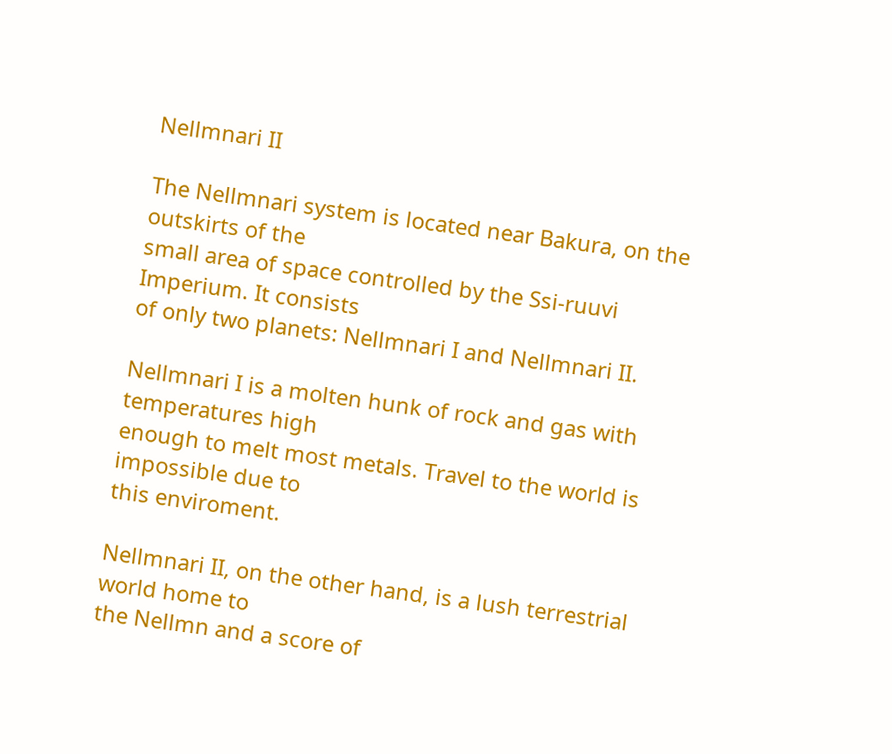Nellmnari II

The Nellmnari system is located near Bakura, on the outskirts of the
small area of space controlled by the Ssi-ruuvi Imperium. It consists
of only two planets: Nellmnari I and Nellmnari II.

Nellmnari I is a molten hunk of rock and gas with temperatures high
enough to melt most metals. Travel to the world is impossible due to
this enviroment.

Nellmnari II, on the other hand, is a lush terrestrial world home to
the Nellmn and a score of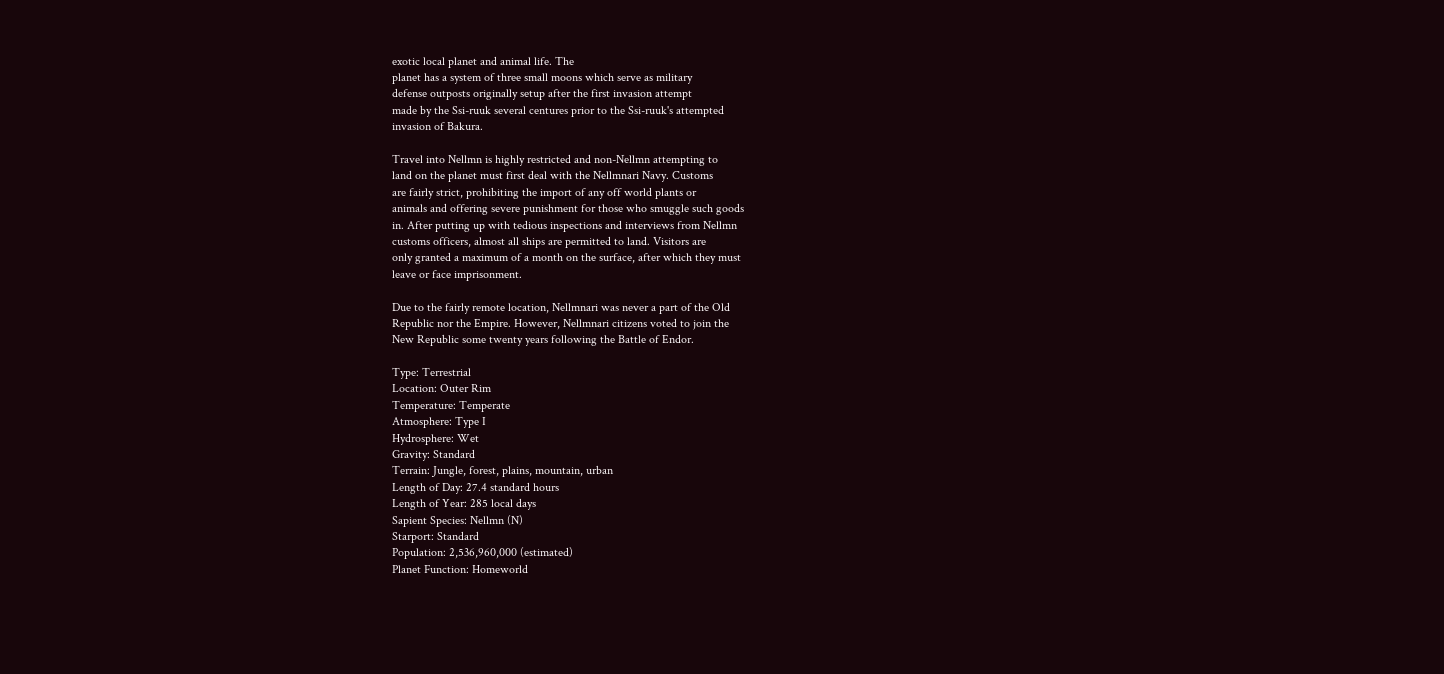exotic local planet and animal life. The
planet has a system of three small moons which serve as military
defense outposts originally setup after the first invasion attempt
made by the Ssi-ruuk several centures prior to the Ssi-ruuk's attempted
invasion of Bakura.

Travel into Nellmn is highly restricted and non-Nellmn attempting to
land on the planet must first deal with the Nellmnari Navy. Customs
are fairly strict, prohibiting the import of any off world plants or
animals and offering severe punishment for those who smuggle such goods
in. After putting up with tedious inspections and interviews from Nellmn
customs officers, almost all ships are permitted to land. Visitors are
only granted a maximum of a month on the surface, after which they must
leave or face imprisonment.

Due to the fairly remote location, Nellmnari was never a part of the Old
Republic nor the Empire. However, Nellmnari citizens voted to join the
New Republic some twenty years following the Battle of Endor.

Type: Terrestrial
Location: Outer Rim
Temperature: Temperate
Atmosphere: Type I
Hydrosphere: Wet
Gravity: Standard
Terrain: Jungle, forest, plains, mountain, urban
Length of Day: 27.4 standard hours
Length of Year: 285 local days
Sapient Species: Nellmn (N)
Starport: Standard
Population: 2,536,960,000 (estimated)
Planet Function: Homeworld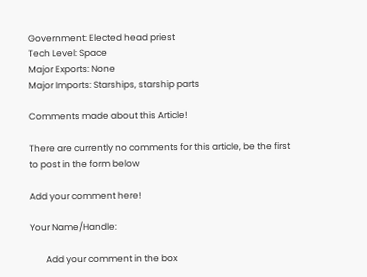Government: Elected head priest
Tech Level: Space
Major Exports: None
Major Imports: Starships, starship parts

Comments made about this Article!

There are currently no comments for this article, be the first to post in the form below

Add your comment here!

Your Name/Handle:

        Add your comment in the box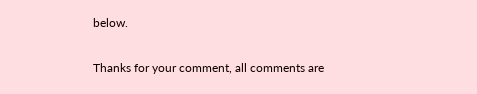below.

Thanks for your comment, all comments are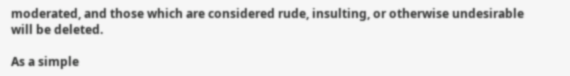moderated, and those which are considered rude, insulting, or otherwise undesirable will be deleted.

As a simple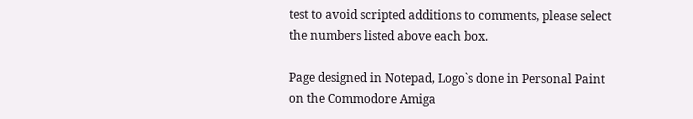test to avoid scripted additions to comments, please select the numbers listed above each box.

Page designed in Notepad, Logo`s done in Personal Paint on the Commodore Amiga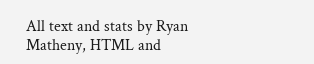All text and stats by Ryan Matheny, HTML and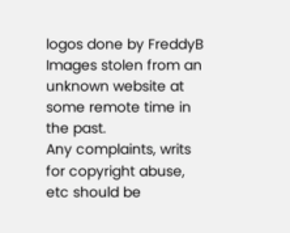logos done by FreddyB
Images stolen from an unknown website at some remote time in the past.
Any complaints, writs for copyright abuse, etc should be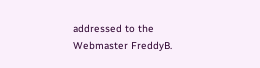addressed to the Webmaster FreddyB.